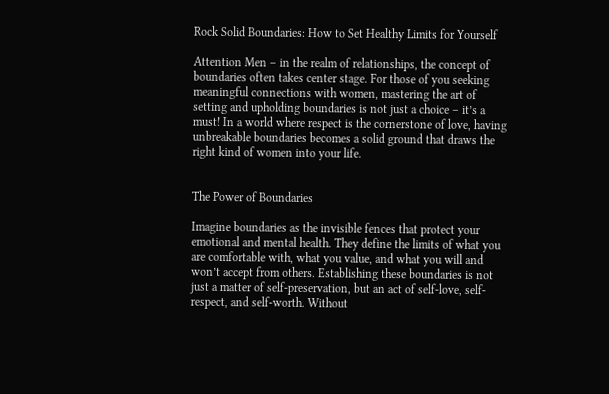Rock Solid Boundaries: How to Set Healthy Limits for Yourself

Attention Men – in the realm of relationships, the concept of boundaries often takes center stage. For those of you seeking meaningful connections with women, mastering the art of setting and upholding boundaries is not just a choice – it’s a must! In a world where respect is the cornerstone of love, having unbreakable boundaries becomes a solid ground that draws the right kind of women into your life.


The Power of Boundaries

Imagine boundaries as the invisible fences that protect your emotional and mental health. They define the limits of what you are comfortable with, what you value, and what you will and won’t accept from others. Establishing these boundaries is not just a matter of self-preservation, but an act of self-love, self-respect, and self-worth. Without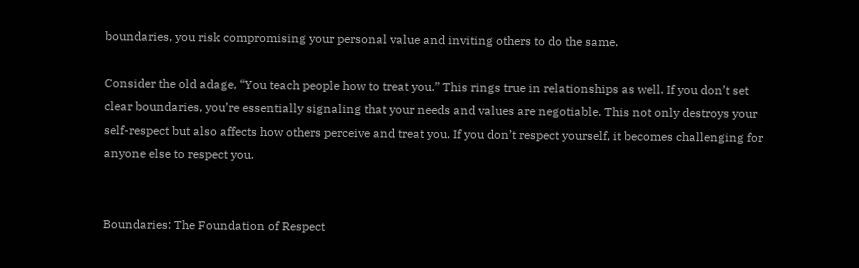boundaries, you risk compromising your personal value and inviting others to do the same.

Consider the old adage, “You teach people how to treat you.” This rings true in relationships as well. If you don’t set clear boundaries, you’re essentially signaling that your needs and values are negotiable. This not only destroys your self-respect but also affects how others perceive and treat you. If you don’t respect yourself, it becomes challenging for anyone else to respect you.


Boundaries: The Foundation of Respect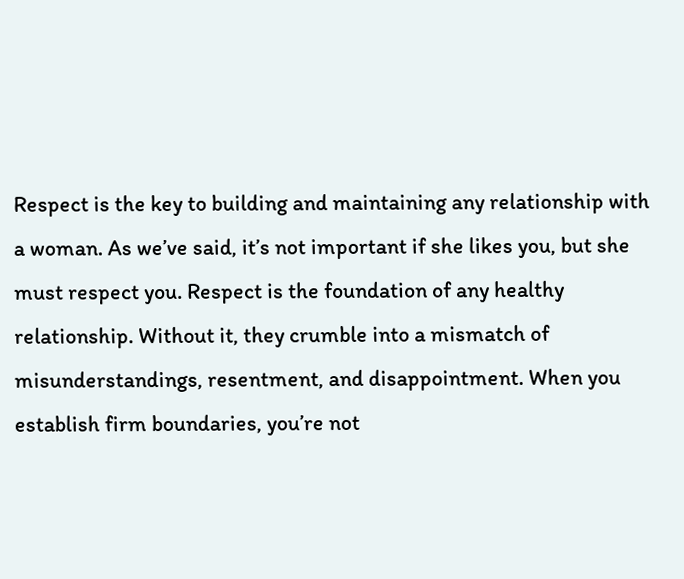Respect is the key to building and maintaining any relationship with a woman. As we’ve said, it’s not important if she likes you, but she must respect you. Respect is the foundation of any healthy relationship. Without it, they crumble into a mismatch of misunderstandings, resentment, and disappointment. When you establish firm boundaries, you’re not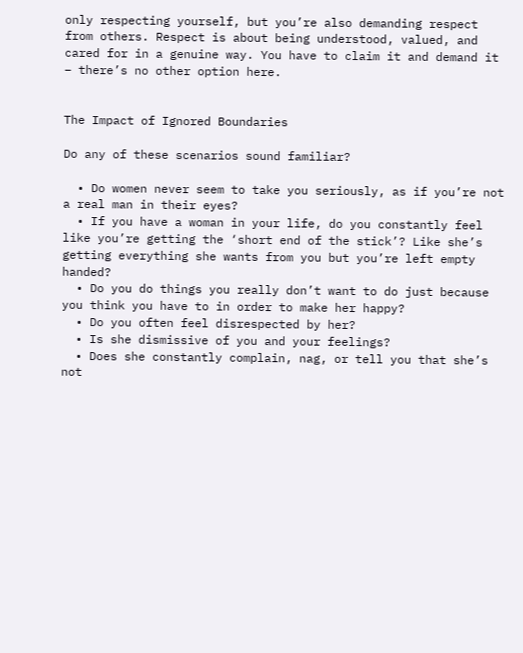only respecting yourself, but you’re also demanding respect from others. Respect is about being understood, valued, and cared for in a genuine way. You have to claim it and demand it – there’s no other option here.


The Impact of Ignored Boundaries

Do any of these scenarios sound familiar?

  • Do women never seem to take you seriously, as if you’re not a real man in their eyes?
  • If you have a woman in your life, do you constantly feel like you’re getting the ‘short end of the stick’? Like she’s getting everything she wants from you but you’re left empty handed?
  • Do you do things you really don’t want to do just because you think you have to in order to make her happy?
  • Do you often feel disrespected by her?
  • Is she dismissive of you and your feelings?
  • Does she constantly complain, nag, or tell you that she’s not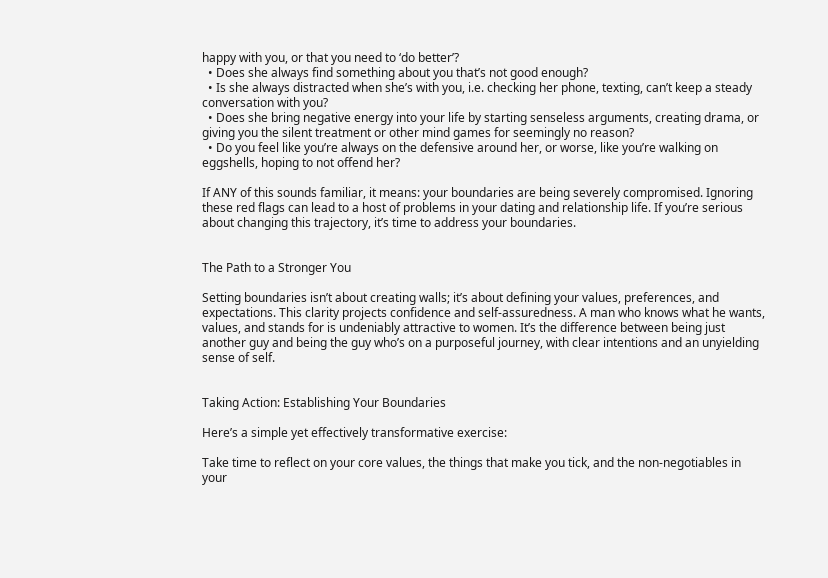happy with you, or that you need to ‘do better’?
  • Does she always find something about you that’s not good enough?
  • Is she always distracted when she’s with you, i.e. checking her phone, texting, can’t keep a steady conversation with you?
  • Does she bring negative energy into your life by starting senseless arguments, creating drama, or giving you the silent treatment or other mind games for seemingly no reason?
  • Do you feel like you’re always on the defensive around her, or worse, like you’re walking on eggshells, hoping to not offend her?

If ANY of this sounds familiar, it means: your boundaries are being severely compromised. Ignoring these red flags can lead to a host of problems in your dating and relationship life. If you’re serious about changing this trajectory, it’s time to address your boundaries.


The Path to a Stronger You

Setting boundaries isn’t about creating walls; it’s about defining your values, preferences, and expectations. This clarity projects confidence and self-assuredness. A man who knows what he wants, values, and stands for is undeniably attractive to women. It’s the difference between being just another guy and being the guy who’s on a purposeful journey, with clear intentions and an unyielding sense of self.


Taking Action: Establishing Your Boundaries

Here’s a simple yet effectively transformative exercise:

Take time to reflect on your core values, the things that make you tick, and the non-negotiables in your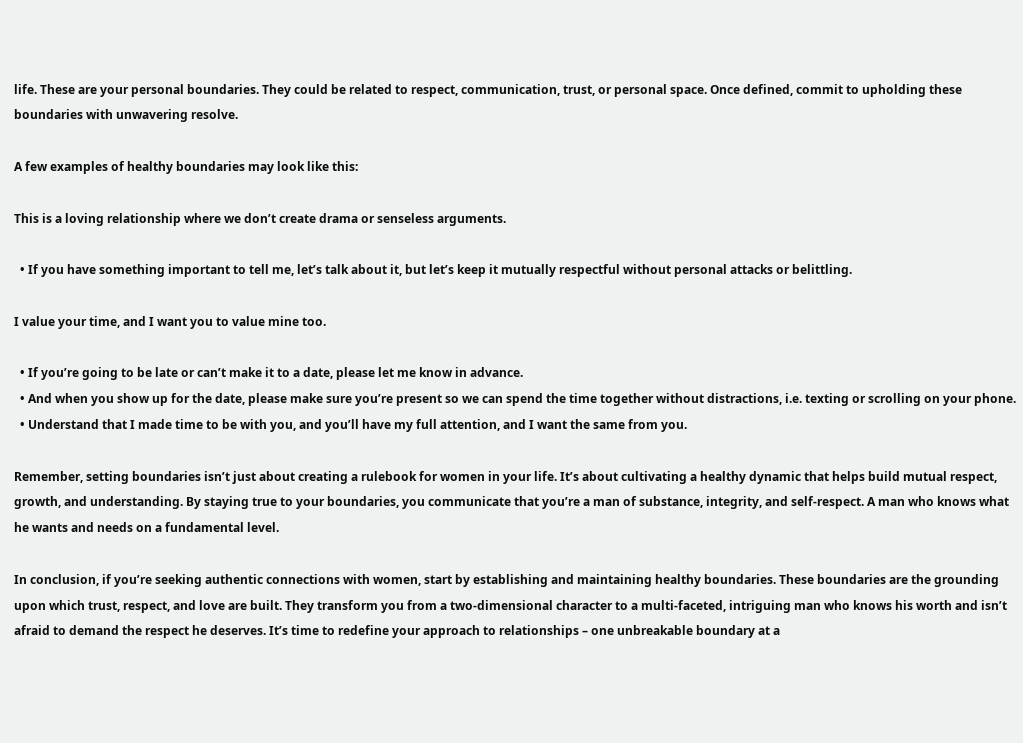life. These are your personal boundaries. They could be related to respect, communication, trust, or personal space. Once defined, commit to upholding these boundaries with unwavering resolve.

A few examples of healthy boundaries may look like this:

This is a loving relationship where we don’t create drama or senseless arguments.

  • If you have something important to tell me, let’s talk about it, but let’s keep it mutually respectful without personal attacks or belittling.

I value your time, and I want you to value mine too.

  • If you’re going to be late or can’t make it to a date, please let me know in advance.
  • And when you show up for the date, please make sure you’re present so we can spend the time together without distractions, i.e. texting or scrolling on your phone.
  • Understand that I made time to be with you, and you’ll have my full attention, and I want the same from you.

Remember, setting boundaries isn’t just about creating a rulebook for women in your life. It’s about cultivating a healthy dynamic that helps build mutual respect, growth, and understanding. By staying true to your boundaries, you communicate that you’re a man of substance, integrity, and self-respect. A man who knows what he wants and needs on a fundamental level.

In conclusion, if you’re seeking authentic connections with women, start by establishing and maintaining healthy boundaries. These boundaries are the grounding upon which trust, respect, and love are built. They transform you from a two-dimensional character to a multi-faceted, intriguing man who knows his worth and isn’t afraid to demand the respect he deserves. It’s time to redefine your approach to relationships – one unbreakable boundary at a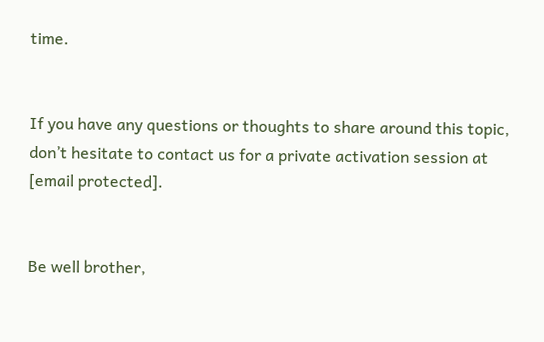time.


If you have any questions or thoughts to share around this topic, don’t hesitate to contact us for a private activation session at [email protected].


Be well brother,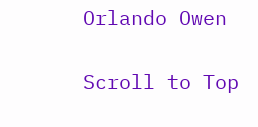Orlando Owen

Scroll to Top